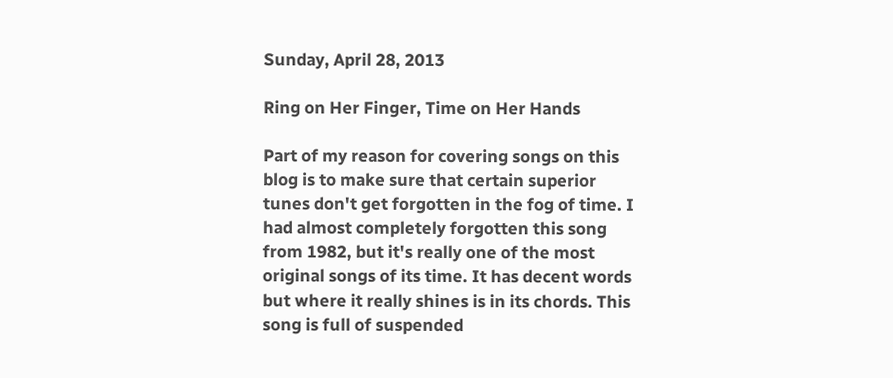Sunday, April 28, 2013

Ring on Her Finger, Time on Her Hands

Part of my reason for covering songs on this blog is to make sure that certain superior tunes don't get forgotten in the fog of time. I had almost completely forgotten this song from 1982, but it's really one of the most original songs of its time. It has decent words but where it really shines is in its chords. This song is full of suspended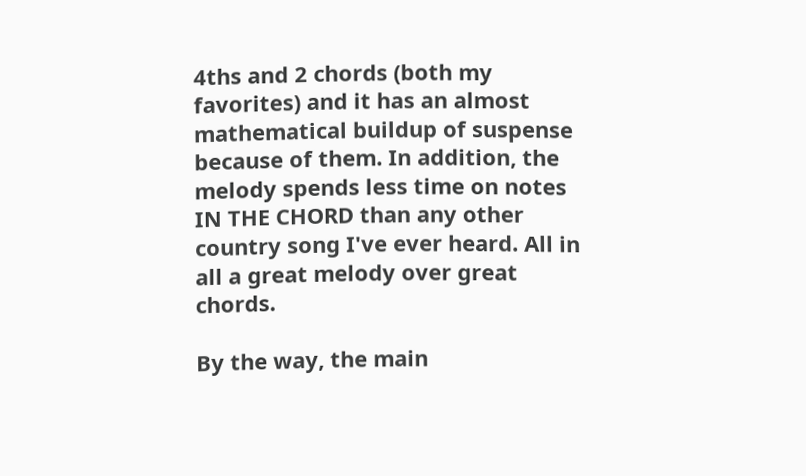4ths and 2 chords (both my favorites) and it has an almost mathematical buildup of suspense because of them. In addition, the melody spends less time on notes IN THE CHORD than any other country song I've ever heard. All in all a great melody over great chords.

By the way, the main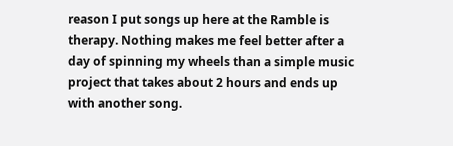reason I put songs up here at the Ramble is therapy. Nothing makes me feel better after a day of spinning my wheels than a simple music project that takes about 2 hours and ends up with another song.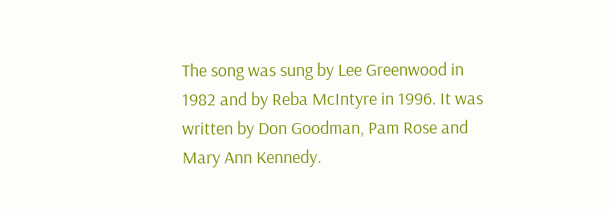The song was sung by Lee Greenwood in 1982 and by Reba McIntyre in 1996. It was written by Don Goodman, Pam Rose and Mary Ann Kennedy.